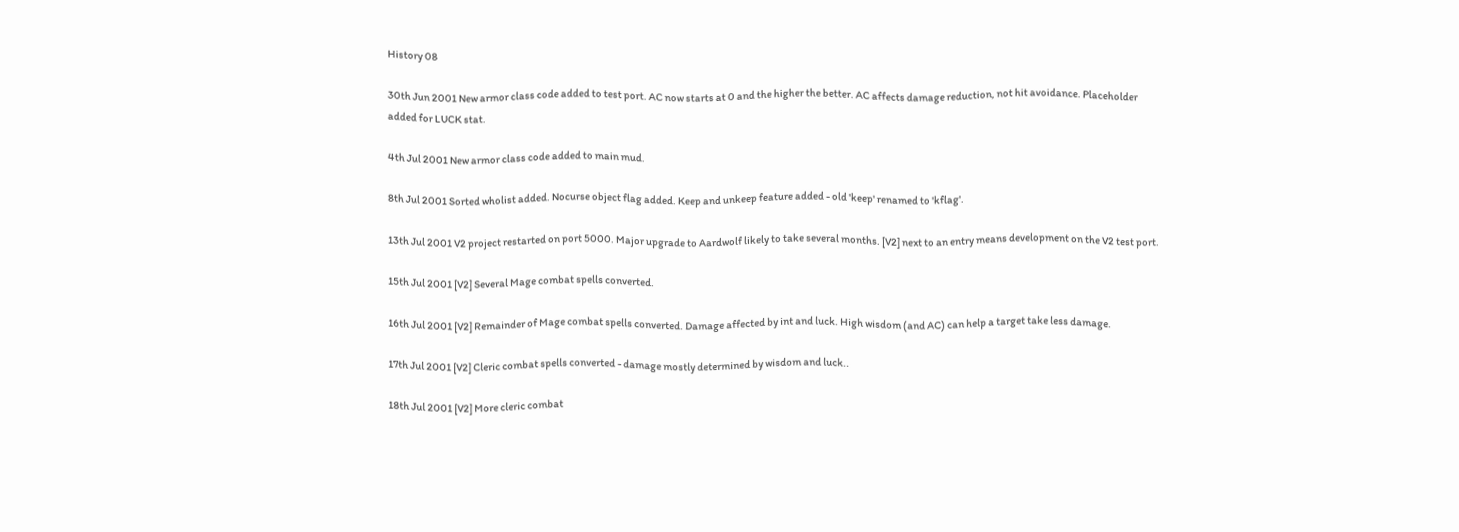History 08

30th Jun 2001 New armor class code added to test port. AC now starts at 0 and the higher the better. AC affects damage reduction, not hit avoidance. Placeholder added for LUCK stat.

4th Jul 2001 New armor class code added to main mud.

8th Jul 2001 Sorted wholist added. Nocurse object flag added. Keep and unkeep feature added - old 'keep' renamed to 'kflag'.

13th Jul 2001 V2 project restarted on port 5000. Major upgrade to Aardwolf likely to take several months. [V2] next to an entry means development on the V2 test port.

15th Jul 2001 [V2] Several Mage combat spells converted.

16th Jul 2001 [V2] Remainder of Mage combat spells converted. Damage affected by int and luck. High wisdom (and AC) can help a target take less damage.

17th Jul 2001 [V2] Cleric combat spells converted - damage mostly determined by wisdom and luck..

18th Jul 2001 [V2] More cleric combat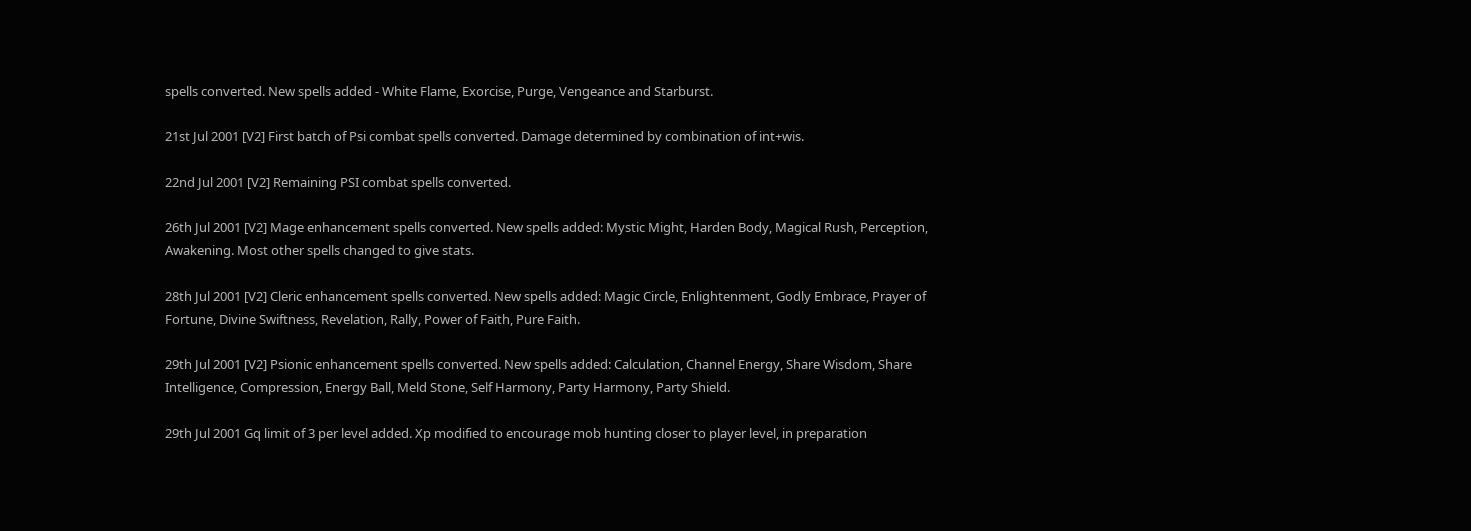spells converted. New spells added - White Flame, Exorcise, Purge, Vengeance and Starburst.

21st Jul 2001 [V2] First batch of Psi combat spells converted. Damage determined by combination of int+wis.

22nd Jul 2001 [V2] Remaining PSI combat spells converted.

26th Jul 2001 [V2] Mage enhancement spells converted. New spells added: Mystic Might, Harden Body, Magical Rush, Perception, Awakening. Most other spells changed to give stats.

28th Jul 2001 [V2] Cleric enhancement spells converted. New spells added: Magic Circle, Enlightenment, Godly Embrace, Prayer of Fortune, Divine Swiftness, Revelation, Rally, Power of Faith, Pure Faith.

29th Jul 2001 [V2] Psionic enhancement spells converted. New spells added: Calculation, Channel Energy, Share Wisdom, Share Intelligence, Compression, Energy Ball, Meld Stone, Self Harmony, Party Harmony, Party Shield.

29th Jul 2001 Gq limit of 3 per level added. Xp modified to encourage mob hunting closer to player level, in preparation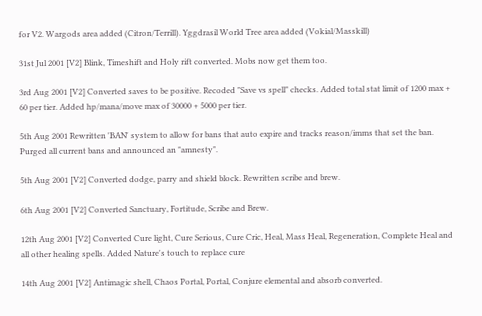for V2. Wargods area added (Citron/Terrill). Yggdrasil World Tree area added (Vokial/Masskill)

31st Jul 2001 [V2] Blink, Timeshift and Holy rift converted. Mobs now get them too.

3rd Aug 2001 [V2] Converted saves to be positive. Recoded "Save vs spell" checks. Added total stat limit of 1200 max + 60 per tier. Added hp/mana/move max of 30000 + 5000 per tier.

5th Aug 2001 Rewritten 'BAN' system to allow for bans that auto expire and tracks reason/imms that set the ban. Purged all current bans and announced an "amnesty".

5th Aug 2001 [V2] Converted dodge, parry and shield block. Rewritten scribe and brew.

6th Aug 2001 [V2] Converted Sanctuary, Fortitude, Scribe and Brew.

12th Aug 2001 [V2] Converted Cure light, Cure Serious, Cure Cric, Heal, Mass Heal, Regeneration, Complete Heal and all other healing spells. Added Nature's touch to replace cure

14th Aug 2001 [V2] Antimagic shell, Chaos Portal, Portal, Conjure elemental and absorb converted.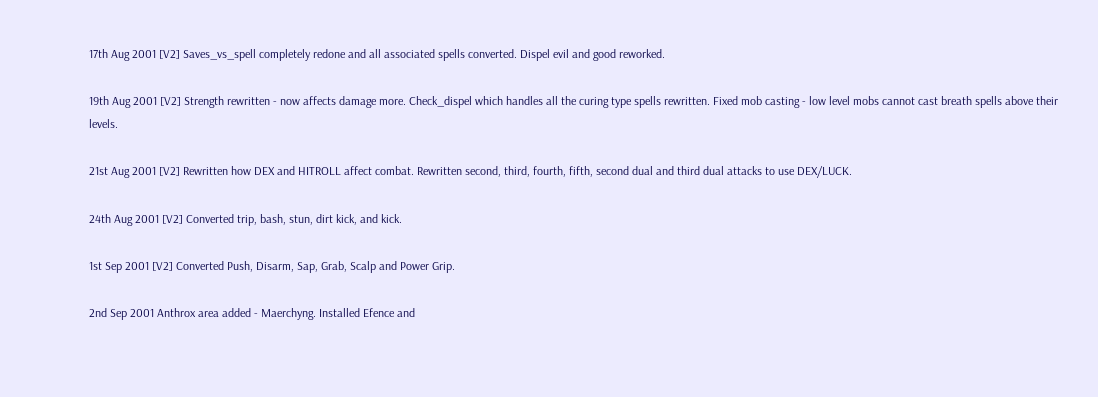17th Aug 2001 [V2] Saves_vs_spell completely redone and all associated spells converted. Dispel evil and good reworked.

19th Aug 2001 [V2] Strength rewritten - now affects damage more. Check_dispel which handles all the curing type spells rewritten. Fixed mob casting - low level mobs cannot cast breath spells above their levels.

21st Aug 2001 [V2] Rewritten how DEX and HITROLL affect combat. Rewritten second, third, fourth, fifth, second dual and third dual attacks to use DEX/LUCK.

24th Aug 2001 [V2] Converted trip, bash, stun, dirt kick, and kick.

1st Sep 2001 [V2] Converted Push, Disarm, Sap, Grab, Scalp and Power Grip.

2nd Sep 2001 Anthrox area added - Maerchyng. Installed Efence and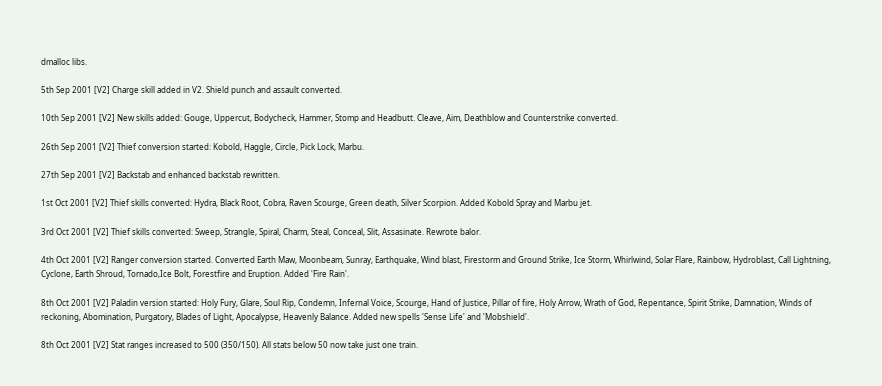dmalloc libs.

5th Sep 2001 [V2] Charge skill added in V2. Shield punch and assault converted.

10th Sep 2001 [V2] New skills added: Gouge, Uppercut, Bodycheck, Hammer, Stomp and Headbutt. Cleave, Aim, Deathblow and Counterstrike converted.

26th Sep 2001 [V2] Thief conversion started: Kobold, Haggle, Circle, Pick Lock, Marbu.

27th Sep 2001 [V2] Backstab and enhanced backstab rewritten.

1st Oct 2001 [V2] Thief skills converted: Hydra, Black Root, Cobra, Raven Scourge, Green death, Silver Scorpion. Added Kobold Spray and Marbu jet.

3rd Oct 2001 [V2] Thief skills converted: Sweep, Strangle, Spiral, Charm, Steal, Conceal, Slit, Assasinate. Rewrote balor.

4th Oct 2001 [V2] Ranger conversion started. Converted Earth Maw, Moonbeam, Sunray, Earthquake, Wind blast, Firestorm and Ground Strike, Ice Storm, Whirlwind, Solar Flare, Rainbow, Hydroblast, Call Lightning, Cyclone, Earth Shroud, Tornado,Ice Bolt, Forestfire and Eruption. Added 'Fire Rain'.

8th Oct 2001 [V2] Paladin version started: Holy Fury, Glare, Soul Rip, Condemn, Infernal Voice, Scourge, Hand of Justice, Pillar of fire, Holy Arrow, Wrath of God, Repentance, Spirit Strike, Damnation, Winds of reckoning, Abomination, Purgatory, Blades of Light, Apocalypse, Heavenly Balance. Added new spells 'Sense Life' and 'Mobshield'.

8th Oct 2001 [V2] Stat ranges increased to 500 (350/150). All stats below 50 now take just one train.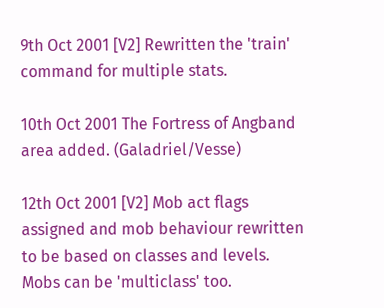9th Oct 2001 [V2] Rewritten the 'train' command for multiple stats.

10th Oct 2001 The Fortress of Angband area added. (Galadriel/Vesse)

12th Oct 2001 [V2] Mob act flags assigned and mob behaviour rewritten to be based on classes and levels. Mobs can be 'multiclass' too.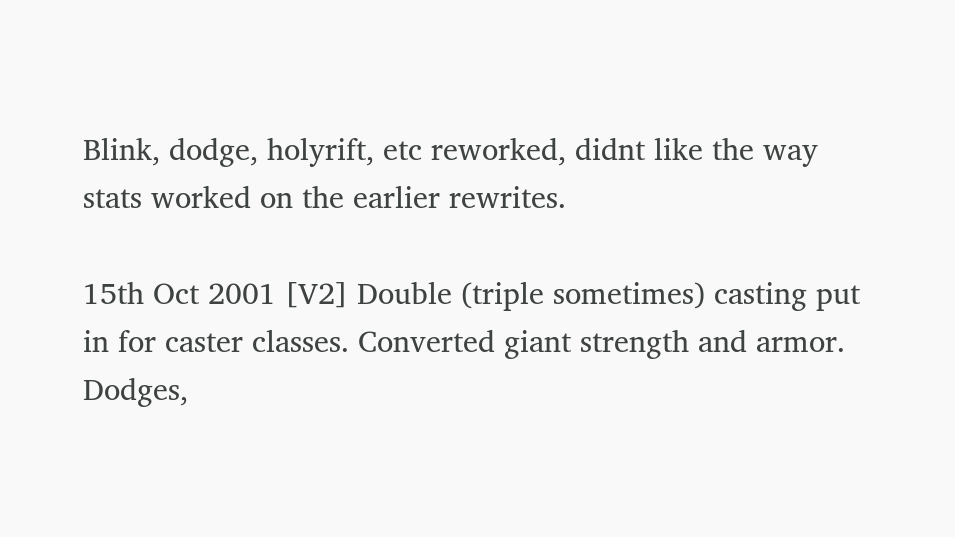Blink, dodge, holyrift, etc reworked, didnt like the way stats worked on the earlier rewrites.

15th Oct 2001 [V2] Double (triple sometimes) casting put in for caster classes. Converted giant strength and armor. Dodges,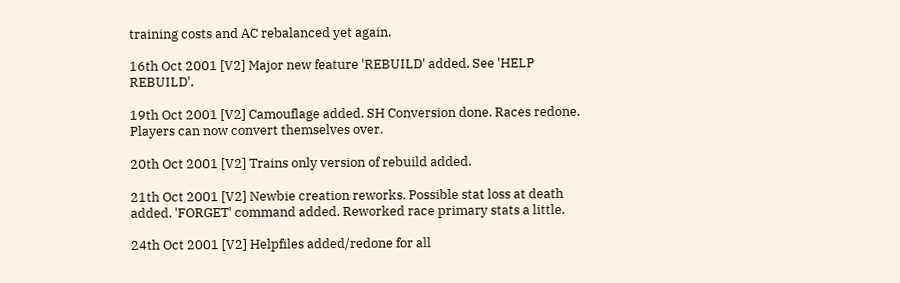training costs and AC rebalanced yet again.

16th Oct 2001 [V2] Major new feature 'REBUILD' added. See 'HELP REBUILD'.

19th Oct 2001 [V2] Camouflage added. SH Conversion done. Races redone. Players can now convert themselves over.

20th Oct 2001 [V2] Trains only version of rebuild added.

21th Oct 2001 [V2] Newbie creation reworks. Possible stat loss at death added. 'FORGET' command added. Reworked race primary stats a little.

24th Oct 2001 [V2] Helpfiles added/redone for all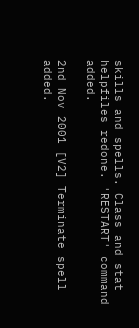skills and spells. Class and stat helpfiles redone. 'RESTART' command added.

2nd Nov 2001 [V2] Terminate spell added.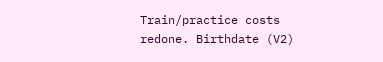Train/practice costs redone. Birthdate (V2)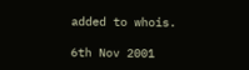added to whois.

6th Nov 2001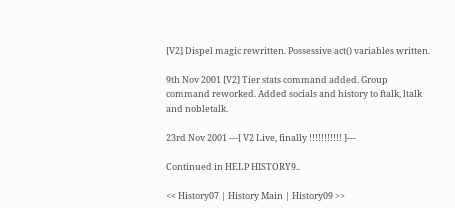[V2] Dispel magic rewritten. Possessive act() variables written.

9th Nov 2001 [V2] Tier stats command added. Group command reworked. Added socials and history to ftalk, ltalk and nobletalk.

23rd Nov 2001 ---[ V2 Live, finally !!!!!!!!!!! ]---

Continued in HELP HISTORY9..

<< History07 | History Main | History09 >>